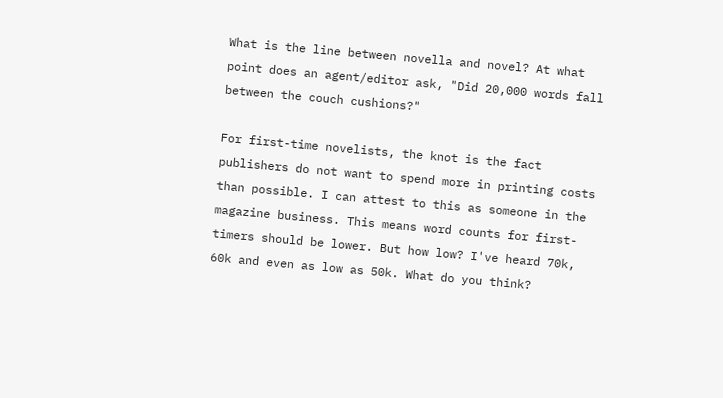What is the line between novella and novel? At what point does an agent/editor ask, "Did 20,000 words fall between the couch cushions?"

For first-time novelists, the knot is the fact publishers do not want to spend more in printing costs than possible. I can attest to this as someone in the magazine business. This means word counts for first-timers should be lower. But how low? I've heard 70k, 60k and even as low as 50k. What do you think?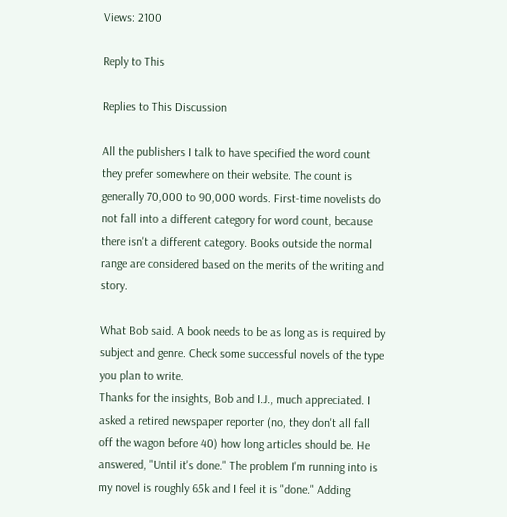Views: 2100

Reply to This

Replies to This Discussion

All the publishers I talk to have specified the word count they prefer somewhere on their website. The count is generally 70,000 to 90,000 words. First-time novelists do not fall into a different category for word count, because there isn't a different category. Books outside the normal range are considered based on the merits of the writing and story.

What Bob said. A book needs to be as long as is required by subject and genre. Check some successful novels of the type you plan to write.
Thanks for the insights, Bob and I.J., much appreciated. I asked a retired newspaper reporter (no, they don't all fall off the wagon before 40) how long articles should be. He answered, "Until it's done." The problem I'm running into is my novel is roughly 65k and I feel it is "done." Adding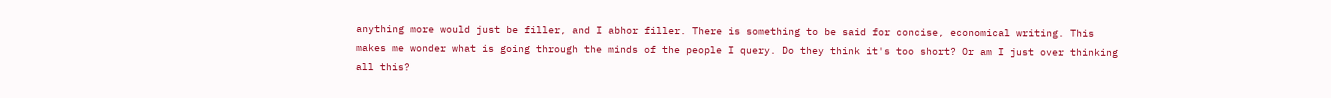anything more would just be filler, and I abhor filler. There is something to be said for concise, economical writing. This makes me wonder what is going through the minds of the people I query. Do they think it's too short? Or am I just over thinking all this?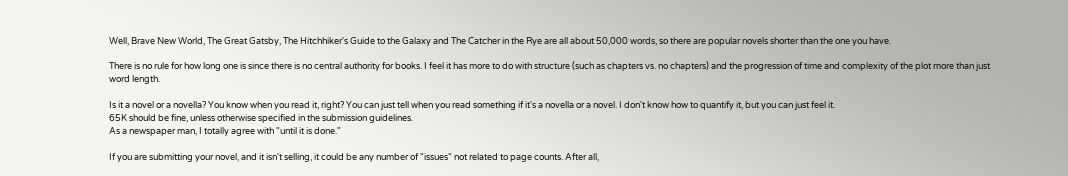Well, Brave New World, The Great Gatsby, The Hitchhiker's Guide to the Galaxy and The Catcher in the Rye are all about 50,000 words, so there are popular novels shorter than the one you have.

There is no rule for how long one is since there is no central authority for books. I feel it has more to do with structure (such as chapters vs. no chapters) and the progression of time and complexity of the plot more than just word length.

Is it a novel or a novella? You know when you read it, right? You can just tell when you read something if it's a novella or a novel. I don't know how to quantify it, but you can just feel it.
65K should be fine, unless otherwise specified in the submission guidelines.
As a newspaper man, I totally agree with "until it is done."

If you are submitting your novel, and it isn't selling, it could be any number of "issues" not related to page counts. After all,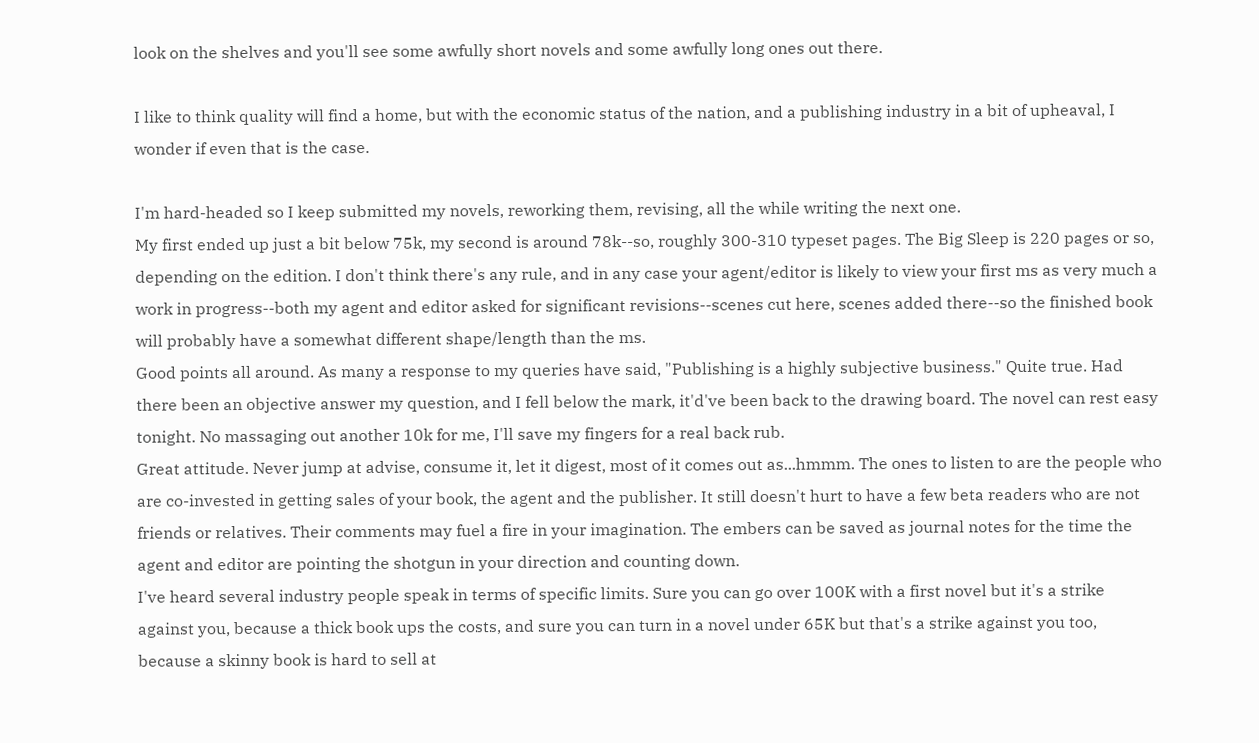look on the shelves and you'll see some awfully short novels and some awfully long ones out there.

I like to think quality will find a home, but with the economic status of the nation, and a publishing industry in a bit of upheaval, I wonder if even that is the case.

I'm hard-headed so I keep submitted my novels, reworking them, revising, all the while writing the next one.
My first ended up just a bit below 75k, my second is around 78k--so, roughly 300-310 typeset pages. The Big Sleep is 220 pages or so, depending on the edition. I don't think there's any rule, and in any case your agent/editor is likely to view your first ms as very much a work in progress--both my agent and editor asked for significant revisions--scenes cut here, scenes added there--so the finished book will probably have a somewhat different shape/length than the ms.
Good points all around. As many a response to my queries have said, "Publishing is a highly subjective business." Quite true. Had there been an objective answer my question, and I fell below the mark, it'd've been back to the drawing board. The novel can rest easy tonight. No massaging out another 10k for me, I'll save my fingers for a real back rub.
Great attitude. Never jump at advise, consume it, let it digest, most of it comes out as...hmmm. The ones to listen to are the people who are co-invested in getting sales of your book, the agent and the publisher. It still doesn't hurt to have a few beta readers who are not friends or relatives. Their comments may fuel a fire in your imagination. The embers can be saved as journal notes for the time the agent and editor are pointing the shotgun in your direction and counting down.
I've heard several industry people speak in terms of specific limits. Sure you can go over 100K with a first novel but it's a strike against you, because a thick book ups the costs, and sure you can turn in a novel under 65K but that's a strike against you too, because a skinny book is hard to sell at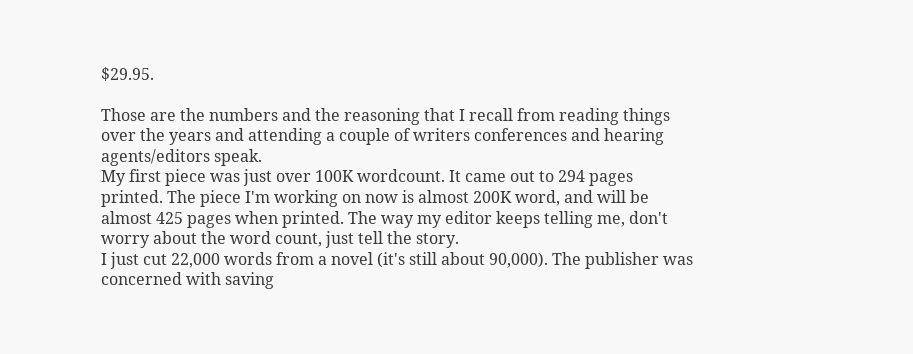$29.95.

Those are the numbers and the reasoning that I recall from reading things over the years and attending a couple of writers conferences and hearing agents/editors speak.
My first piece was just over 100K wordcount. It came out to 294 pages printed. The piece I'm working on now is almost 200K word, and will be almost 425 pages when printed. The way my editor keeps telling me, don't worry about the word count, just tell the story.
I just cut 22,000 words from a novel (it's still about 90,000). The publisher was concerned with saving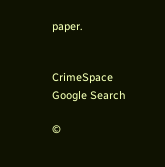paper.


CrimeSpace Google Search

©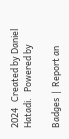2024   Created by Daniel Hatadi.   Powered by

Badges  |  Report an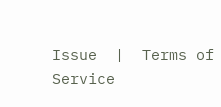Issue  |  Terms of Service